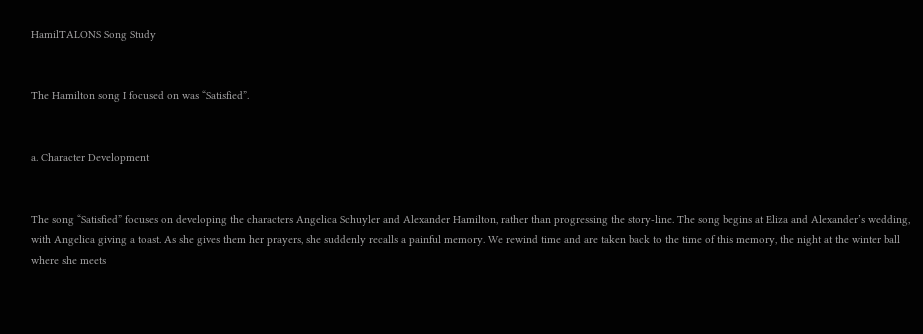HamilTALONS Song Study


The Hamilton song I focused on was “Satisfied”.


a. Character Development


The song “Satisfied” focuses on developing the characters Angelica Schuyler and Alexander Hamilton, rather than progressing the story-line. The song begins at Eliza and Alexander’s wedding, with Angelica giving a toast. As she gives them her prayers, she suddenly recalls a painful memory. We rewind time and are taken back to the time of this memory, the night at the winter ball where she meets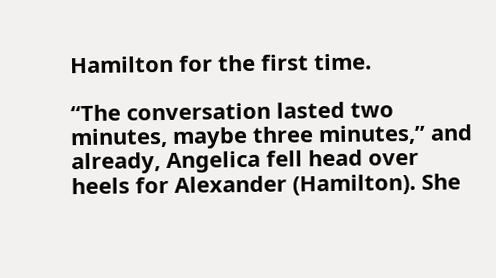Hamilton for the first time.

“The conversation lasted two minutes, maybe three minutes,” and already, Angelica fell head over heels for Alexander (Hamilton). She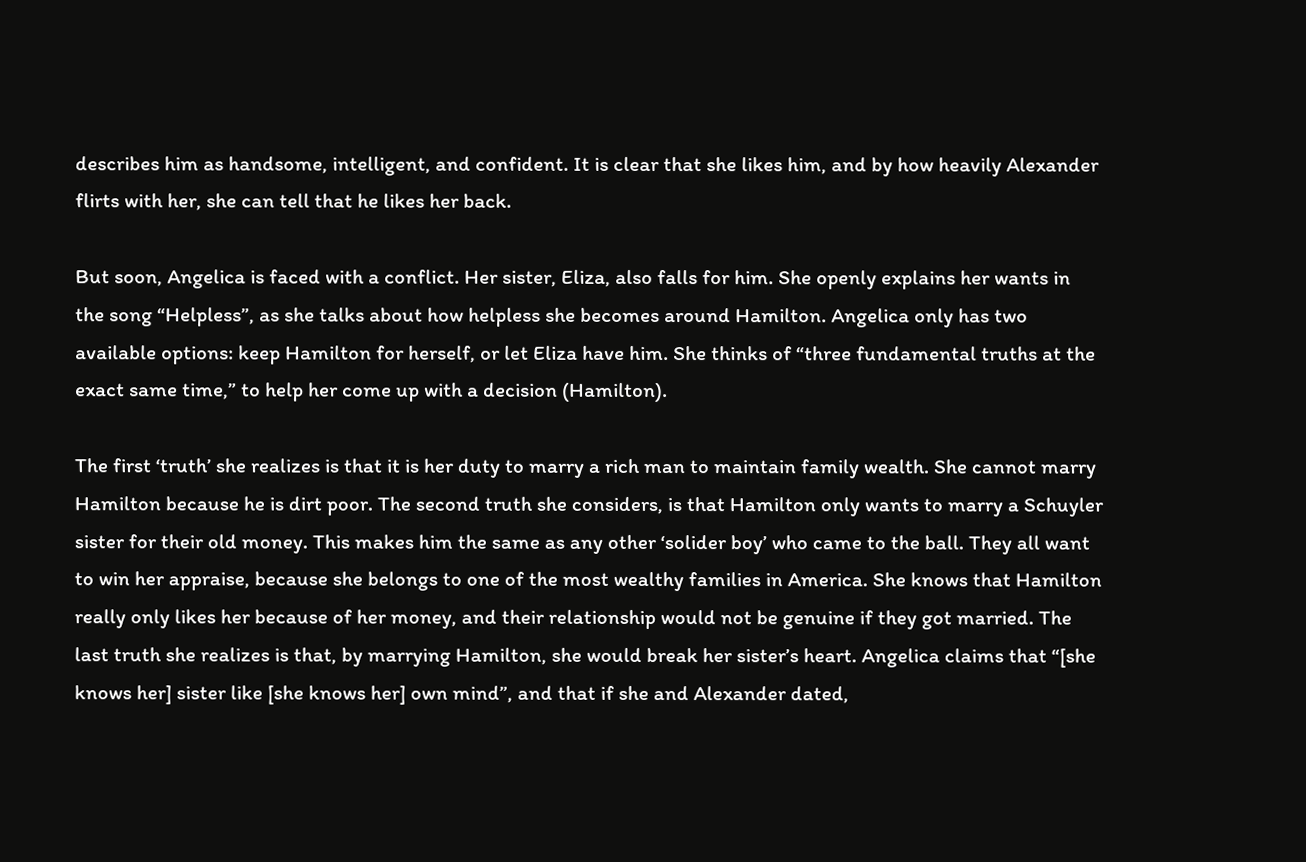describes him as handsome, intelligent, and confident. It is clear that she likes him, and by how heavily Alexander flirts with her, she can tell that he likes her back.

But soon, Angelica is faced with a conflict. Her sister, Eliza, also falls for him. She openly explains her wants in the song “Helpless”, as she talks about how helpless she becomes around Hamilton. Angelica only has two available options: keep Hamilton for herself, or let Eliza have him. She thinks of “three fundamental truths at the exact same time,” to help her come up with a decision (Hamilton).

The first ‘truth’ she realizes is that it is her duty to marry a rich man to maintain family wealth. She cannot marry Hamilton because he is dirt poor. The second truth she considers, is that Hamilton only wants to marry a Schuyler sister for their old money. This makes him the same as any other ‘solider boy’ who came to the ball. They all want to win her appraise, because she belongs to one of the most wealthy families in America. She knows that Hamilton really only likes her because of her money, and their relationship would not be genuine if they got married. The last truth she realizes is that, by marrying Hamilton, she would break her sister’s heart. Angelica claims that “[she knows her] sister like [she knows her] own mind”, and that if she and Alexander dated,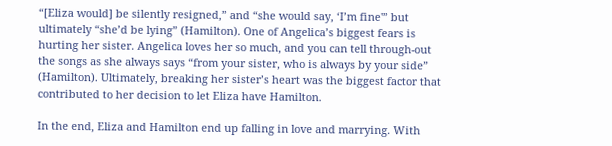“[Eliza would] be silently resigned,” and “she would say, ‘I’m fine'” but ultimately “she’d be lying” (Hamilton). One of Angelica’s biggest fears is hurting her sister. Angelica loves her so much, and you can tell through-out the songs as she always says “from your sister, who is always by your side” (Hamilton). Ultimately, breaking her sister’s heart was the biggest factor that contributed to her decision to let Eliza have Hamilton.

In the end, Eliza and Hamilton end up falling in love and marrying. With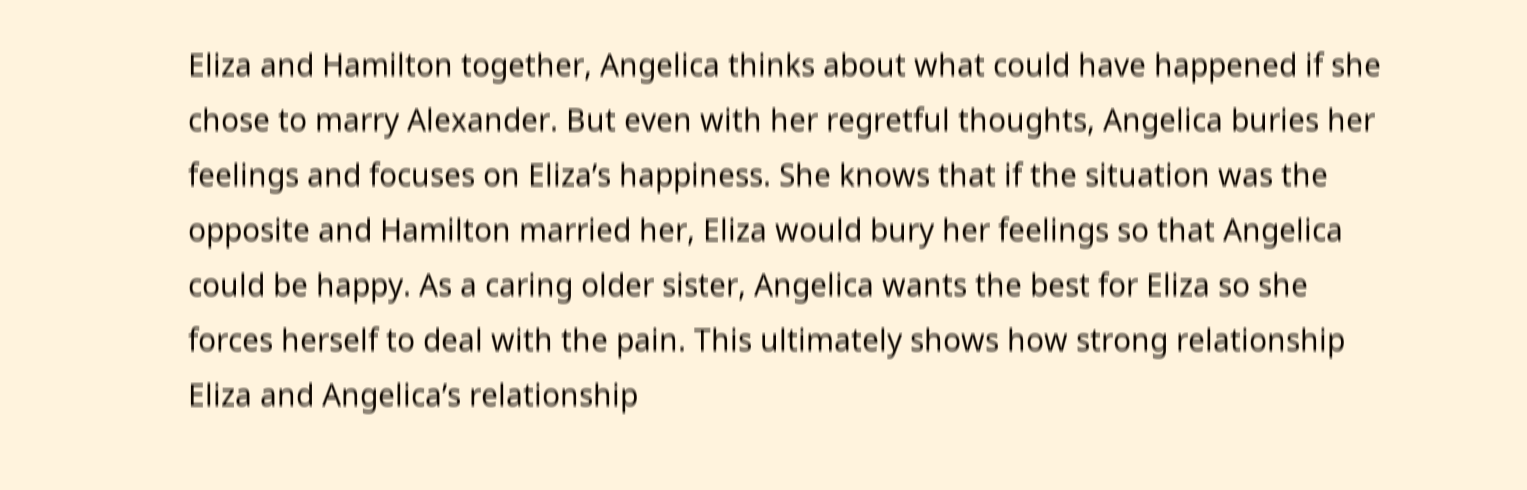Eliza and Hamilton together, Angelica thinks about what could have happened if she chose to marry Alexander. But even with her regretful thoughts, Angelica buries her feelings and focuses on Eliza’s happiness. She knows that if the situation was the opposite and Hamilton married her, Eliza would bury her feelings so that Angelica could be happy. As a caring older sister, Angelica wants the best for Eliza so she forces herself to deal with the pain. This ultimately shows how strong relationship Eliza and Angelica’s relationship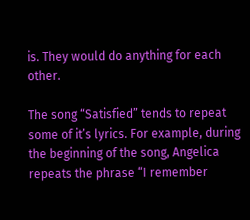is. They would do anything for each other.

The song “Satisfied” tends to repeat some of it’s lyrics. For example, during the beginning of the song, Angelica repeats the phrase “I remember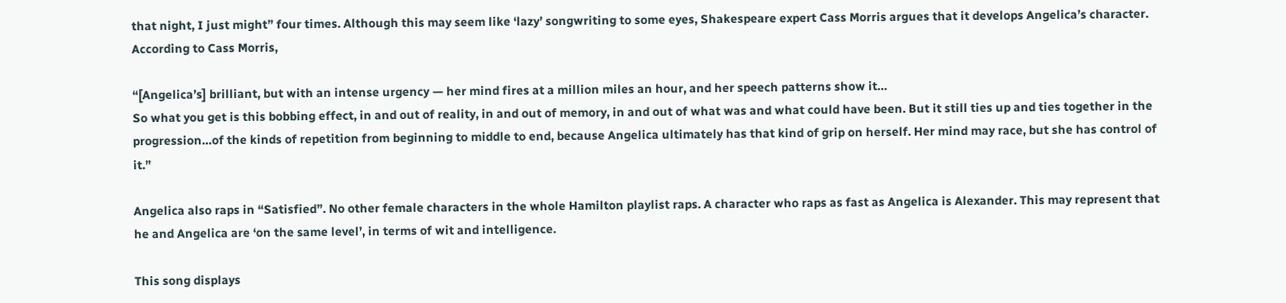that night, I just might” four times. Although this may seem like ‘lazy’ songwriting to some eyes, Shakespeare expert Cass Morris argues that it develops Angelica’s character. According to Cass Morris,

“[Angelica’s] brilliant, but with an intense urgency — her mind fires at a million miles an hour, and her speech patterns show it…
So what you get is this bobbing effect, in and out of reality, in and out of memory, in and out of what was and what could have been. But it still ties up and ties together in the progression…of the kinds of repetition from beginning to middle to end, because Angelica ultimately has that kind of grip on herself. Her mind may race, but she has control of it.”

Angelica also raps in “Satisfied”. No other female characters in the whole Hamilton playlist raps. A character who raps as fast as Angelica is Alexander. This may represent that he and Angelica are ‘on the same level’, in terms of wit and intelligence.

This song displays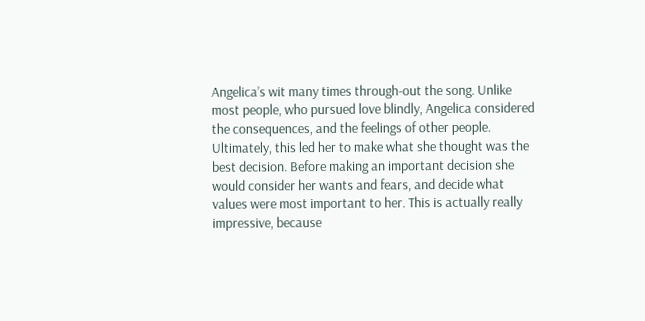Angelica’s wit many times through-out the song. Unlike most people, who pursued love blindly, Angelica considered the consequences, and the feelings of other people. Ultimately, this led her to make what she thought was the best decision. Before making an important decision she would consider her wants and fears, and decide what values were most important to her. This is actually really impressive, because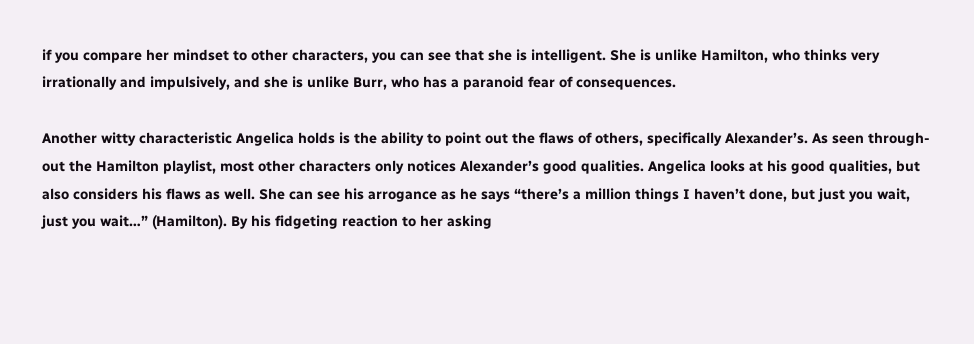if you compare her mindset to other characters, you can see that she is intelligent. She is unlike Hamilton, who thinks very irrationally and impulsively, and she is unlike Burr, who has a paranoid fear of consequences.

Another witty characteristic Angelica holds is the ability to point out the flaws of others, specifically Alexander’s. As seen through-out the Hamilton playlist, most other characters only notices Alexander’s good qualities. Angelica looks at his good qualities, but also considers his flaws as well. She can see his arrogance as he says “there’s a million things I haven’t done, but just you wait, just you wait…” (Hamilton). By his fidgeting reaction to her asking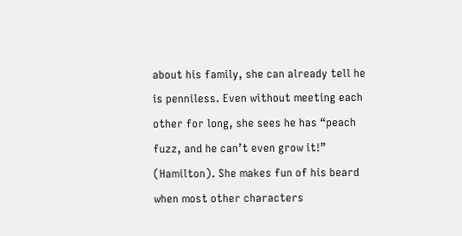about his family, she can already tell he is penniless. Even without meeting each other for long, she sees he has “peach fuzz, and he can’t even grow it!” (Hamilton). She makes fun of his beard when most other characters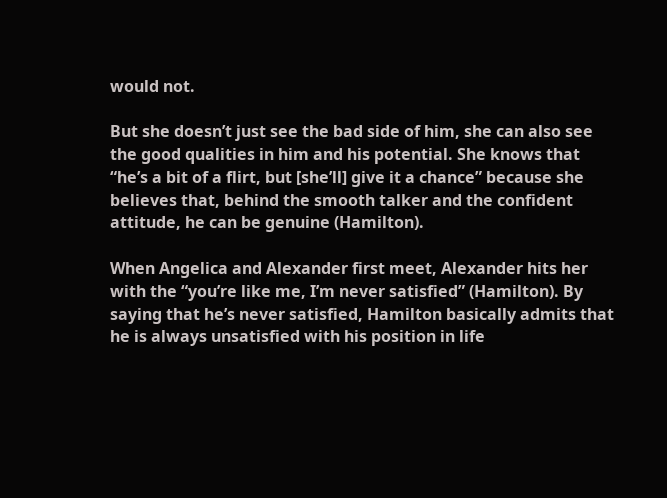would not.

But she doesn’t just see the bad side of him, she can also see the good qualities in him and his potential. She knows that “he’s a bit of a flirt, but [she’ll] give it a chance” because she believes that, behind the smooth talker and the confident attitude, he can be genuine (Hamilton).

When Angelica and Alexander first meet, Alexander hits her with the “you’re like me, I’m never satisfied” (Hamilton). By saying that he’s never satisfied, Hamilton basically admits that he is always unsatisfied with his position in life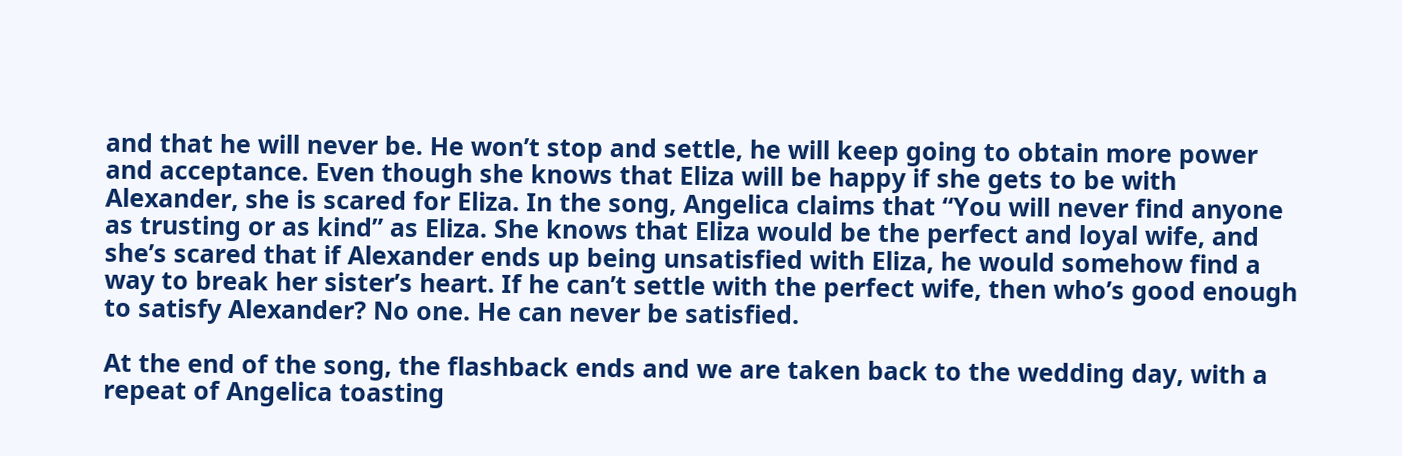and that he will never be. He won’t stop and settle, he will keep going to obtain more power and acceptance. Even though she knows that Eliza will be happy if she gets to be with Alexander, she is scared for Eliza. In the song, Angelica claims that “You will never find anyone as trusting or as kind” as Eliza. She knows that Eliza would be the perfect and loyal wife, and she’s scared that if Alexander ends up being unsatisfied with Eliza, he would somehow find a way to break her sister’s heart. If he can’t settle with the perfect wife, then who’s good enough to satisfy Alexander? No one. He can never be satisfied.

At the end of the song, the flashback ends and we are taken back to the wedding day, with a repeat of Angelica toasting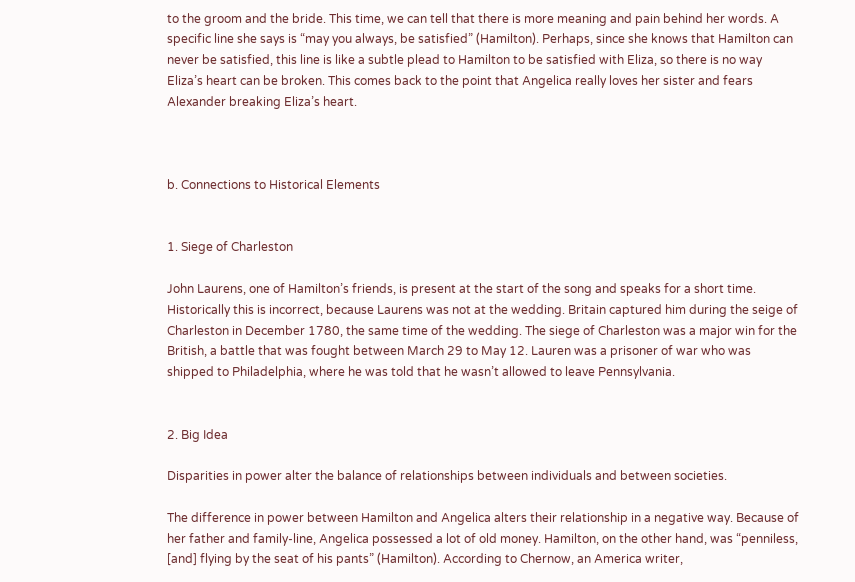to the groom and the bride. This time, we can tell that there is more meaning and pain behind her words. A specific line she says is “may you always, be satisfied” (Hamilton). Perhaps, since she knows that Hamilton can never be satisfied, this line is like a subtle plead to Hamilton to be satisfied with Eliza, so there is no way Eliza’s heart can be broken. This comes back to the point that Angelica really loves her sister and fears Alexander breaking Eliza’s heart.



b. Connections to Historical Elements


1. Siege of Charleston

John Laurens, one of Hamilton’s friends, is present at the start of the song and speaks for a short time. Historically this is incorrect, because Laurens was not at the wedding. Britain captured him during the seige of Charleston in December 1780, the same time of the wedding. The siege of Charleston was a major win for the British, a battle that was fought between March 29 to May 12. Lauren was a prisoner of war who was shipped to Philadelphia, where he was told that he wasn’t allowed to leave Pennsylvania.


2. Big Idea

Disparities in power alter the balance of relationships between individuals and between societies.

The difference in power between Hamilton and Angelica alters their relationship in a negative way. Because of her father and family-line, Angelica possessed a lot of old money. Hamilton, on the other hand, was “penniless, [and] flying by the seat of his pants” (Hamilton). According to Chernow, an America writer,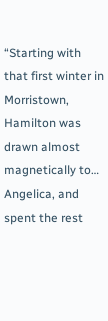“Starting with that first winter in Morristown, Hamilton was drawn almost magnetically to… Angelica, and spent the rest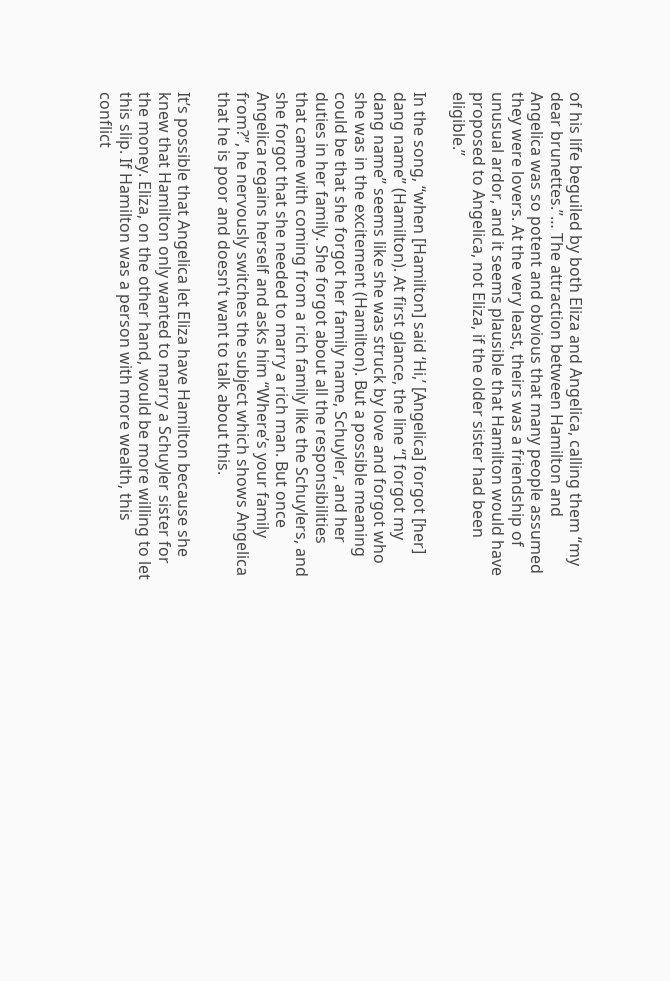of his life beguiled by both Eliza and Angelica, calling them “my dear brunettes.”… The attraction between Hamilton and Angelica was so potent and obvious that many people assumed they were lovers. At the very least, theirs was a friendship of unusual ardor, and it seems plausible that Hamilton would have proposed to Angelica, not Eliza, if the older sister had been eligible.”

In the song, “when [Hamilton] said ‘Hi,’ [Angelica] forgot [her] dang name” (Hamilton). At first glance, the line “I forgot my dang name” seems like she was struck by love and forgot who she was in the excitement (Hamilton). But a possible meaning could be that she forgot her family name, Schuyler, and her duties in her family. She forgot about all the responsibilities  that came with coming from a rich family like the Schuylers, and she forgot that she needed to marry a rich man. But once Angelica regains herself and asks him “Where’s your family from?”, he nervously switches the subject which shows Angelica that he is poor and doesn’t want to talk about this.

It’s possible that Angelica let Eliza have Hamilton because she knew that Hamilton only wanted to marry a Schuyler sister for the money. Eliza, on the other hand, would be more willing to let this slip. If Hamilton was a person with more wealth, this conflict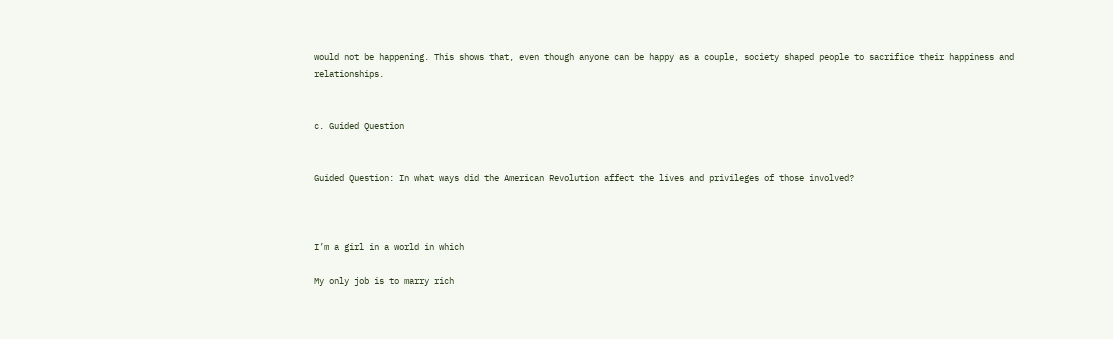would not be happening. This shows that, even though anyone can be happy as a couple, society shaped people to sacrifice their happiness and relationships.


c. Guided Question


Guided Question: In what ways did the American Revolution affect the lives and privileges of those involved?



I’m a girl in a world in which

My only job is to marry rich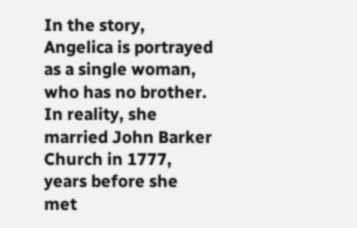In the story, Angelica is portrayed as a single woman, who has no brother. In reality, she married John Barker Church in 1777, years before she met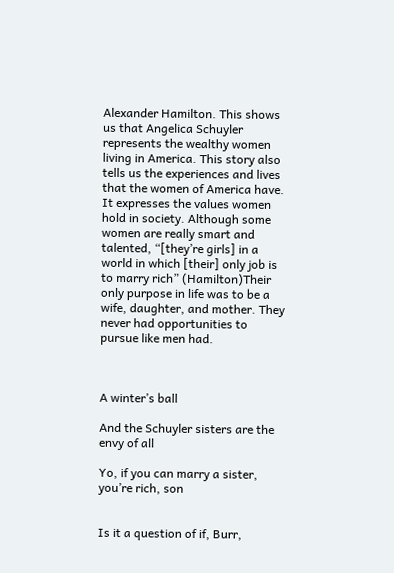Alexander Hamilton. This shows us that Angelica Schuyler represents the wealthy women living in America. This story also tells us the experiences and lives that the women of America have. It expresses the values women hold in society. Although some women are really smart and talented, “[they’re girls] in a world in which [their] only job is to marry rich” (Hamilton)Their only purpose in life was to be a wife, daughter, and mother. They never had opportunities to pursue like men had.



A winter’s ball

And the Schuyler sisters are the envy of all

Yo, if you can marry a sister, you’re rich, son


Is it a question of if, Burr,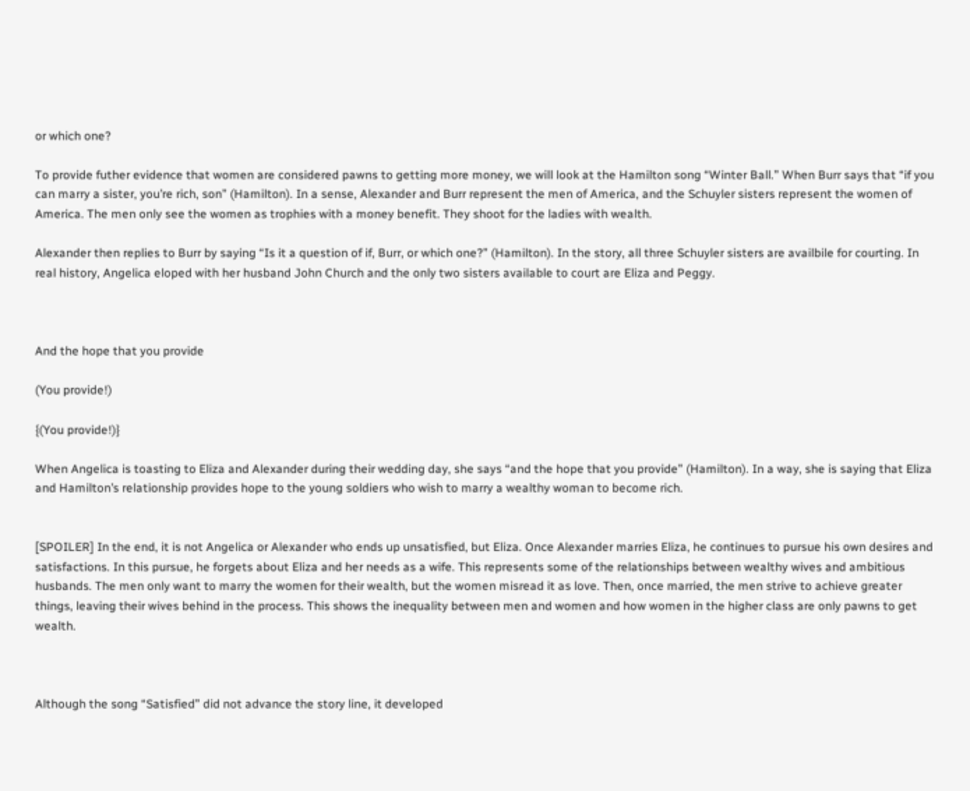or which one?

To provide futher evidence that women are considered pawns to getting more money, we will look at the Hamilton song “Winter Ball.” When Burr says that “if you can marry a sister, you’re rich, son” (Hamilton). In a sense, Alexander and Burr represent the men of America, and the Schuyler sisters represent the women of America. The men only see the women as trophies with a money benefit. They shoot for the ladies with wealth.

Alexander then replies to Burr by saying “Is it a question of if, Burr, or which one?” (Hamilton). In the story, all three Schuyler sisters are availbile for courting. In real history, Angelica eloped with her husband John Church and the only two sisters available to court are Eliza and Peggy.



And the hope that you provide

(You provide!)

{(You provide!)}

When Angelica is toasting to Eliza and Alexander during their wedding day, she says “and the hope that you provide” (Hamilton). In a way, she is saying that Eliza and Hamilton’s relationship provides hope to the young soldiers who wish to marry a wealthy woman to become rich.


[SPOILER] In the end, it is not Angelica or Alexander who ends up unsatisfied, but Eliza. Once Alexander marries Eliza, he continues to pursue his own desires and satisfactions. In this pursue, he forgets about Eliza and her needs as a wife. This represents some of the relationships between wealthy wives and ambitious husbands. The men only want to marry the women for their wealth, but the women misread it as love. Then, once married, the men strive to achieve greater things, leaving their wives behind in the process. This shows the inequality between men and women and how women in the higher class are only pawns to get wealth.



Although the song “Satisfied” did not advance the story line, it developed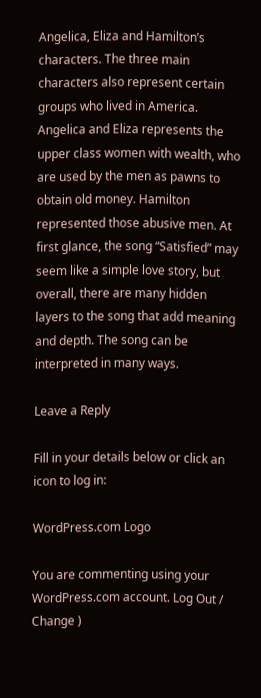Angelica, Eliza and Hamilton’s characters. The three main characters also represent certain groups who lived in America. Angelica and Eliza represents the upper class women with wealth, who are used by the men as pawns to obtain old money. Hamilton represented those abusive men. At first glance, the song “Satisfied” may seem like a simple love story, but overall, there are many hidden layers to the song that add meaning and depth. The song can be interpreted in many ways.

Leave a Reply

Fill in your details below or click an icon to log in:

WordPress.com Logo

You are commenting using your WordPress.com account. Log Out /  Change )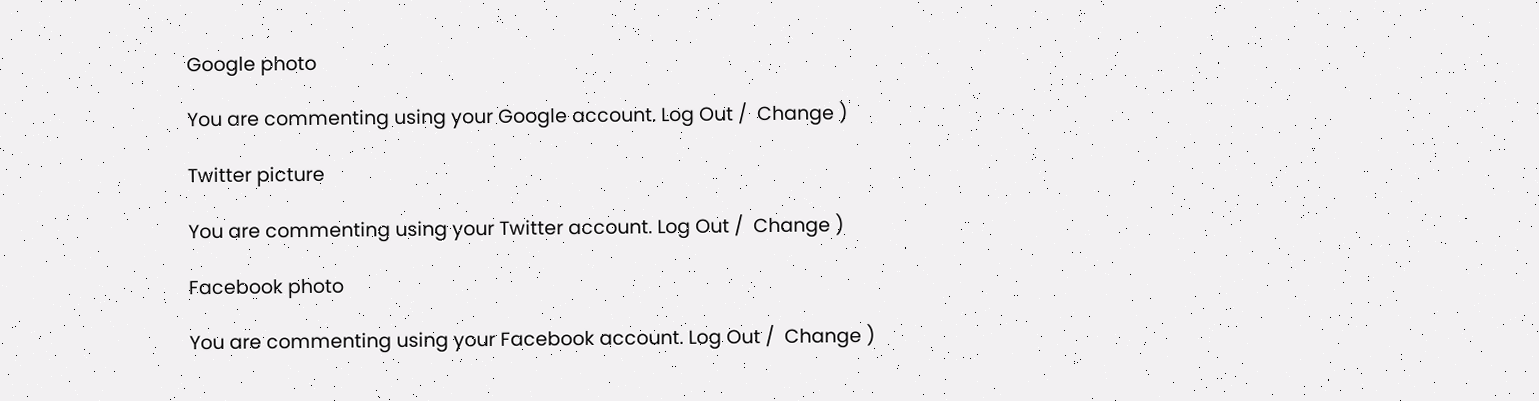Google photo

You are commenting using your Google account. Log Out /  Change )

Twitter picture

You are commenting using your Twitter account. Log Out /  Change )

Facebook photo

You are commenting using your Facebook account. Log Out /  Change )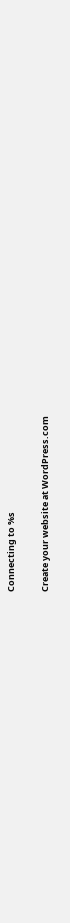Connecting to %s

Create your website at WordPress.com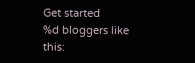Get started
%d bloggers like this: